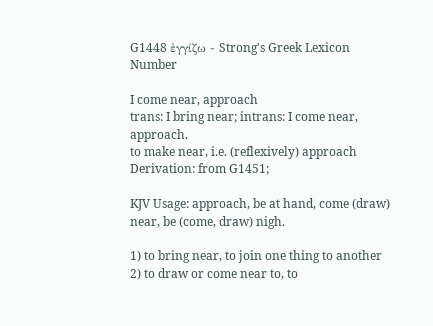G1448 ἐγγίζω - Strong's Greek Lexicon Number

I come near, approach
trans: I bring near; intrans: I come near, approach.
to make near, i.e. (reflexively) approach
Derivation: from G1451;

KJV Usage: approach, be at hand, come (draw) near, be (come, draw) nigh.

1) to bring near, to join one thing to another
2) to draw or come near to, to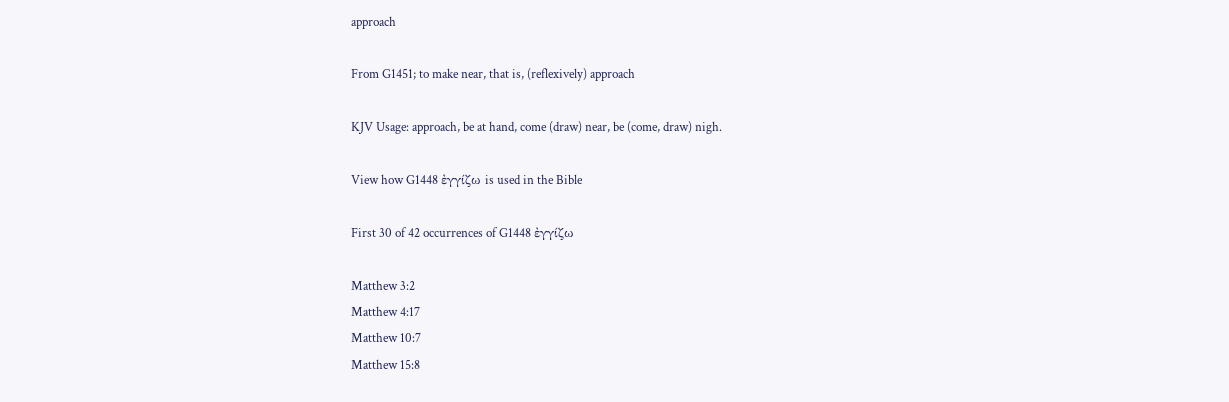approach

From G1451; to make near, that is, (reflexively) approach

KJV Usage: approach, be at hand, come (draw) near, be (come, draw) nigh.

View how G1448 ἐγγίζω is used in the Bible

First 30 of 42 occurrences of G1448 ἐγγίζω

Matthew 3:2
Matthew 4:17
Matthew 10:7
Matthew 15:8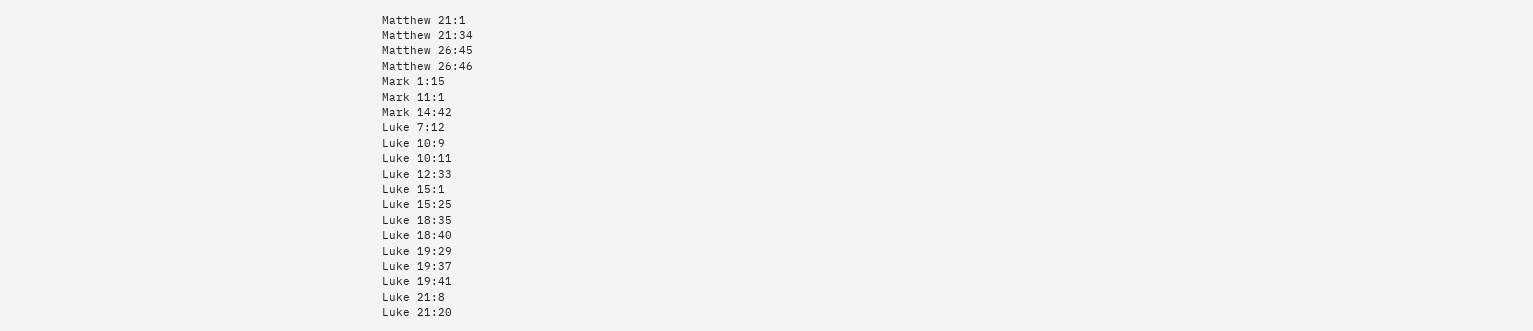Matthew 21:1
Matthew 21:34
Matthew 26:45
Matthew 26:46
Mark 1:15
Mark 11:1
Mark 14:42
Luke 7:12
Luke 10:9
Luke 10:11
Luke 12:33
Luke 15:1
Luke 15:25
Luke 18:35
Luke 18:40
Luke 19:29
Luke 19:37
Luke 19:41
Luke 21:8
Luke 21:20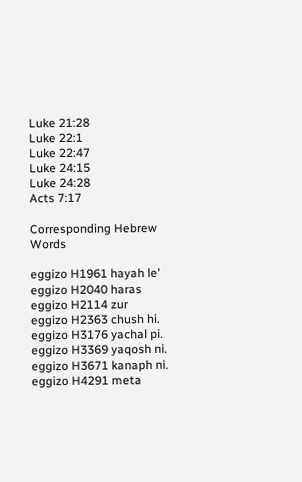Luke 21:28
Luke 22:1
Luke 22:47
Luke 24:15
Luke 24:28
Acts 7:17

Corresponding Hebrew Words

eggizo H1961 hayah le'
eggizo H2040 haras
eggizo H2114 zur
eggizo H2363 chush hi.
eggizo H3176 yachal pi.
eggizo H3369 yaqosh ni.
eggizo H3671 kanaph ni.
eggizo H4291 meta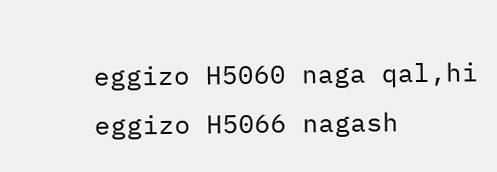eggizo H5060 naga qal,hi
eggizo H5066 nagash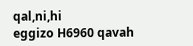qal,ni,hi
eggizo H6960 qavah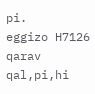pi.
eggizo H7126 qarav qal,pi,hi